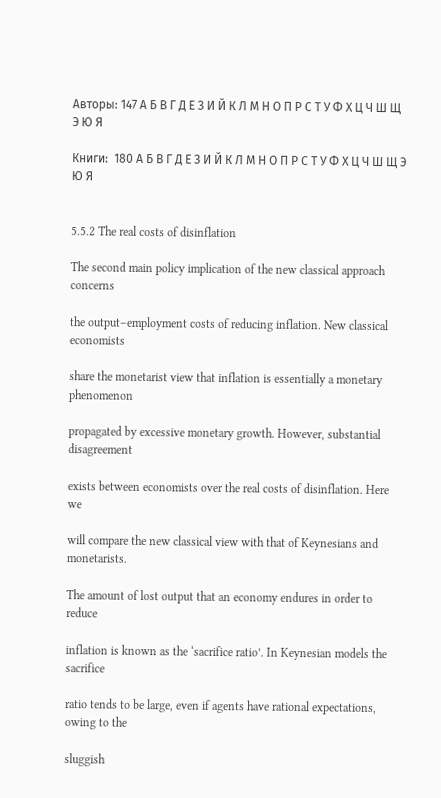Авторы: 147 А Б В Г Д Е З И Й К Л М Н О П Р С Т У Ф Х Ц Ч Ш Щ Э Ю Я

Книги:  180 А Б В Г Д Е З И Й К Л М Н О П Р С Т У Ф Х Ц Ч Ш Щ Э Ю Я


5.5.2 The real costs of disinflation

The second main policy implication of the new classical approach concerns

the output–employment costs of reducing inflation. New classical economists

share the monetarist view that inflation is essentially a monetary phenomenon

propagated by excessive monetary growth. However, substantial disagreement

exists between economists over the real costs of disinflation. Here we

will compare the new classical view with that of Keynesians and monetarists.

The amount of lost output that an economy endures in order to reduce

inflation is known as the ‘sacrifice ratio’. In Keynesian models the sacrifice

ratio tends to be large, even if agents have rational expectations, owing to the

sluggish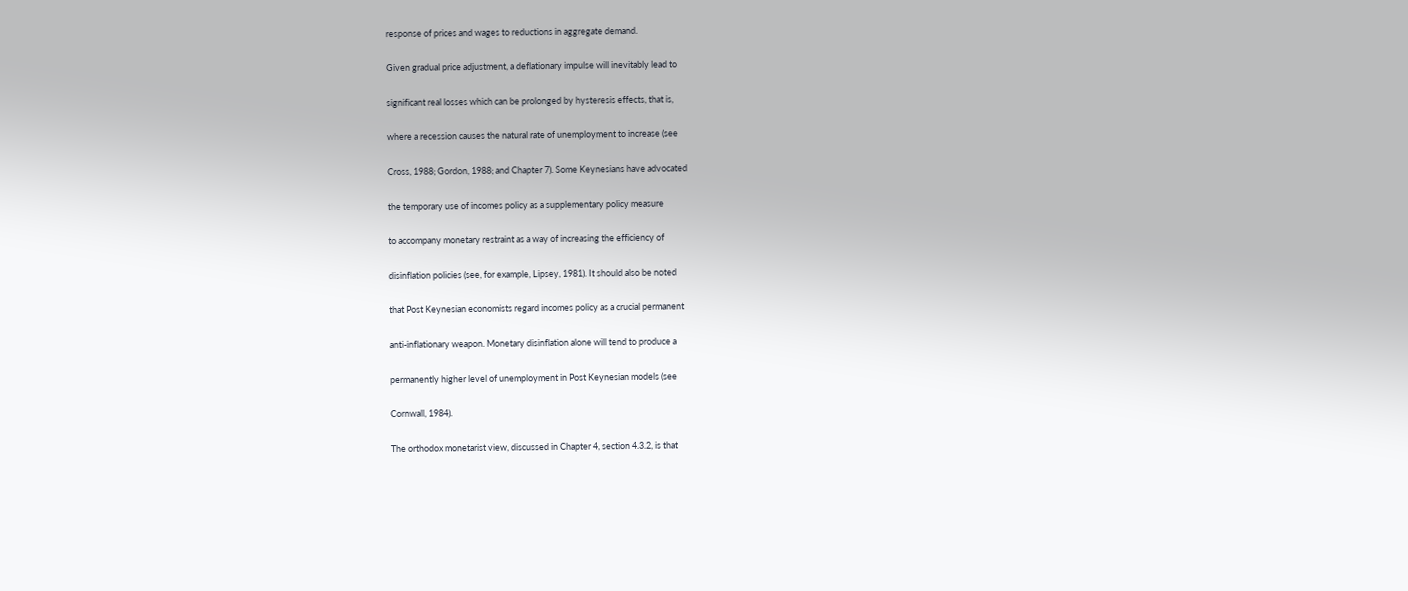response of prices and wages to reductions in aggregate demand.

Given gradual price adjustment, a deflationary impulse will inevitably lead to

significant real losses which can be prolonged by hysteresis effects, that is,

where a recession causes the natural rate of unemployment to increase (see

Cross, 1988; Gordon, 1988; and Chapter 7). Some Keynesians have advocated

the temporary use of incomes policy as a supplementary policy measure

to accompany monetary restraint as a way of increasing the efficiency of

disinflation policies (see, for example, Lipsey, 1981). It should also be noted

that Post Keynesian economists regard incomes policy as a crucial permanent

anti-inflationary weapon. Monetary disinflation alone will tend to produce a

permanently higher level of unemployment in Post Keynesian models (see

Cornwall, 1984).

The orthodox monetarist view, discussed in Chapter 4, section 4.3.2, is that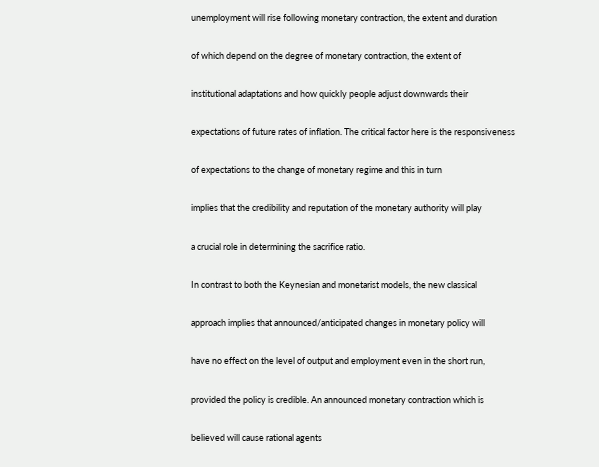unemployment will rise following monetary contraction, the extent and duration

of which depend on the degree of monetary contraction, the extent of

institutional adaptations and how quickly people adjust downwards their

expectations of future rates of inflation. The critical factor here is the responsiveness

of expectations to the change of monetary regime and this in turn

implies that the credibility and reputation of the monetary authority will play

a crucial role in determining the sacrifice ratio.

In contrast to both the Keynesian and monetarist models, the new classical

approach implies that announced/anticipated changes in monetary policy will

have no effect on the level of output and employment even in the short run,

provided the policy is credible. An announced monetary contraction which is

believed will cause rational agents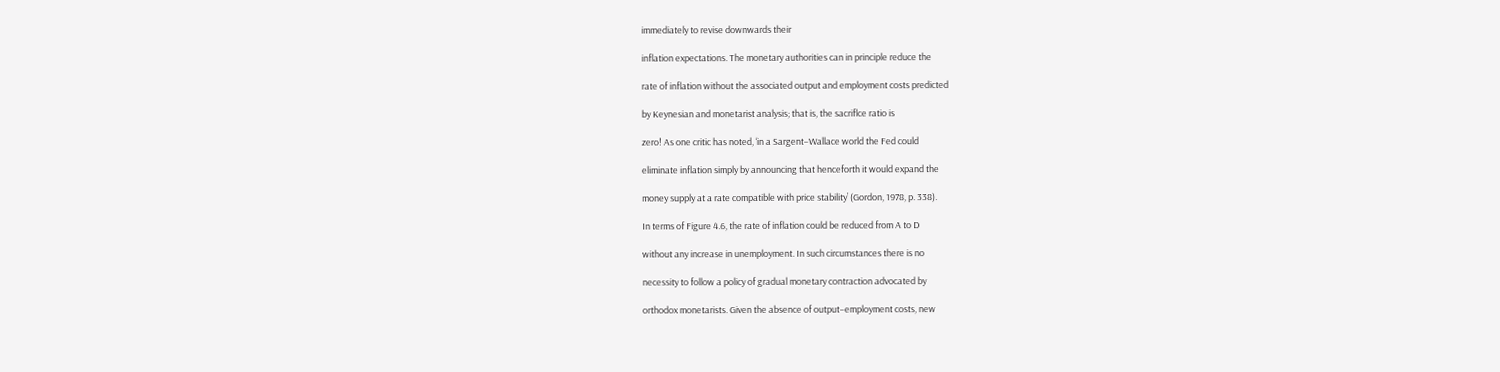immediately to revise downwards their

inflation expectations. The monetary authorities can in principle reduce the

rate of inflation without the associated output and employment costs predicted

by Keynesian and monetarist analysis; that is, the sacriflce ratio is

zero! As one critic has noted, ‘in a Sargent–Wallace world the Fed could

eliminate inflation simply by announcing that henceforth it would expand the

money supply at a rate compatible with price stability’ (Gordon, 1978, p. 338).

In terms of Figure 4.6, the rate of inflation could be reduced from A to D

without any increase in unemployment. In such circumstances there is no

necessity to follow a policy of gradual monetary contraction advocated by

orthodox monetarists. Given the absence of output–employment costs, new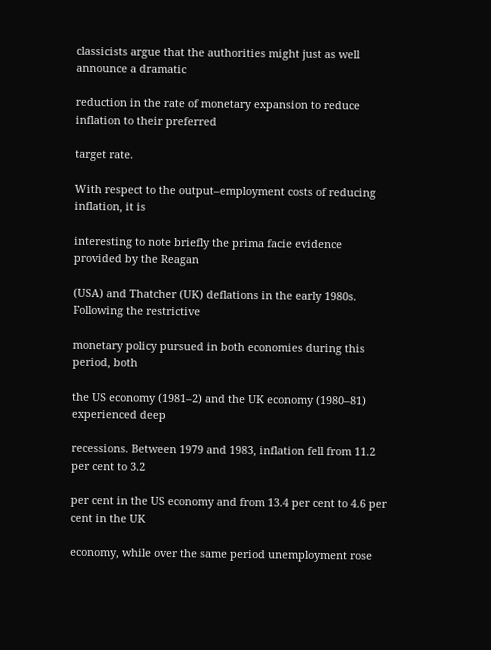classicists argue that the authorities might just as well announce a dramatic

reduction in the rate of monetary expansion to reduce inflation to their preferred

target rate.

With respect to the output–employment costs of reducing inflation, it is

interesting to note briefly the prima facie evidence provided by the Reagan

(USA) and Thatcher (UK) deflations in the early 1980s. Following the restrictive

monetary policy pursued in both economies during this period, both

the US economy (1981–2) and the UK economy (1980–81) experienced deep

recessions. Between 1979 and 1983, inflation fell from 11.2 per cent to 3.2

per cent in the US economy and from 13.4 per cent to 4.6 per cent in the UK

economy, while over the same period unemployment rose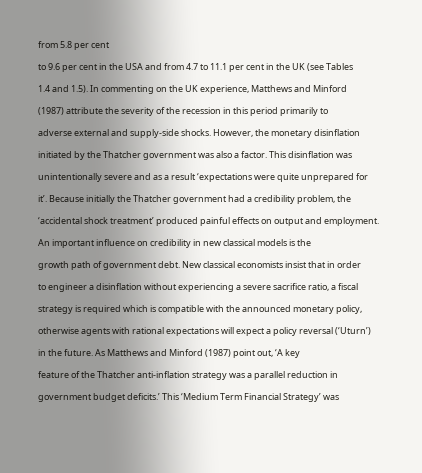from 5.8 per cent

to 9.6 per cent in the USA and from 4.7 to 11.1 per cent in the UK (see Tables

1.4 and 1.5). In commenting on the UK experience, Matthews and Minford

(1987) attribute the severity of the recession in this period primarily to

adverse external and supply-side shocks. However, the monetary disinflation

initiated by the Thatcher government was also a factor. This disinflation was

unintentionally severe and as a result ‘expectations were quite unprepared for

it’. Because initially the Thatcher government had a credibility problem, the

‘accidental shock treatment’ produced painful effects on output and employment.

An important influence on credibility in new classical models is the

growth path of government debt. New classical economists insist that in order

to engineer a disinflation without experiencing a severe sacrifice ratio, a fiscal

strategy is required which is compatible with the announced monetary policy,

otherwise agents with rational expectations will expect a policy reversal (‘Uturn’)

in the future. As Matthews and Minford (1987) point out, ‘A key

feature of the Thatcher anti-inflation strategy was a parallel reduction in

government budget deficits.’ This ‘Medium Term Financial Strategy’ was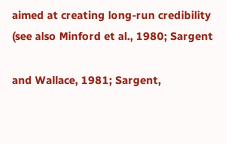aimed at creating long-run credibility (see also Minford et al., 1980; Sargent

and Wallace, 1981; Sargent,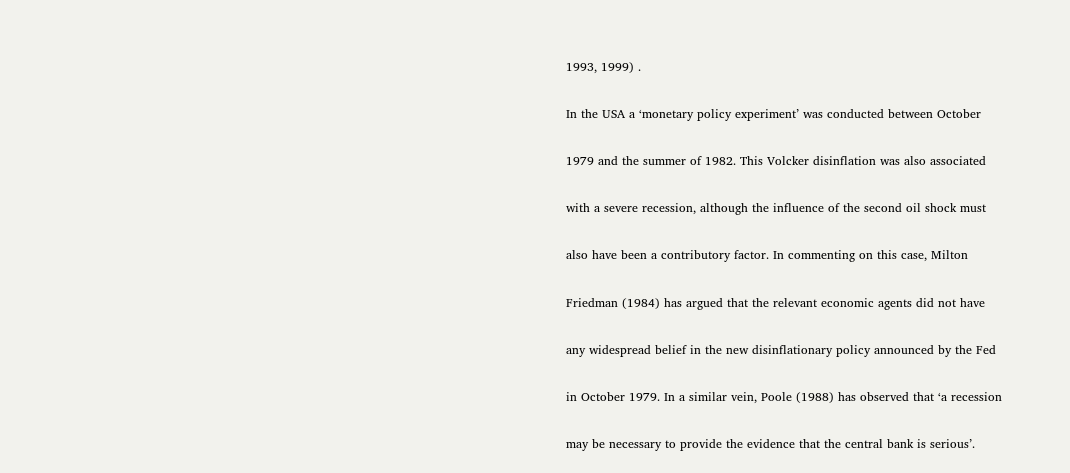1993, 1999) .

In the USA a ‘monetary policy experiment’ was conducted between October

1979 and the summer of 1982. This Volcker disinflation was also associated

with a severe recession, although the influence of the second oil shock must

also have been a contributory factor. In commenting on this case, Milton

Friedman (1984) has argued that the relevant economic agents did not have

any widespread belief in the new disinflationary policy announced by the Fed

in October 1979. In a similar vein, Poole (1988) has observed that ‘a recession

may be necessary to provide the evidence that the central bank is serious’.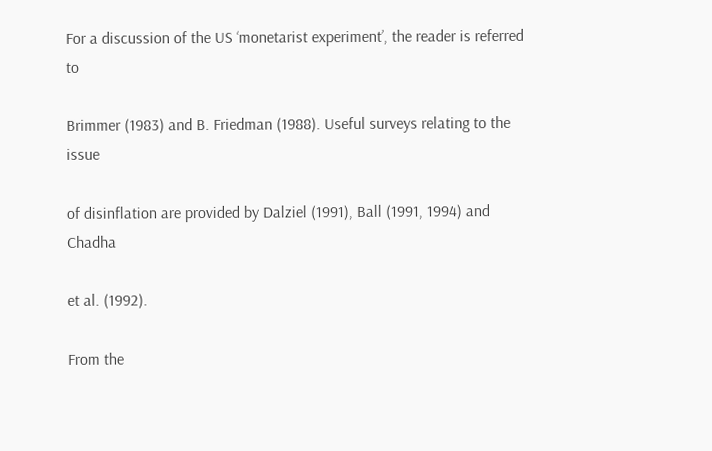For a discussion of the US ‘monetarist experiment’, the reader is referred to

Brimmer (1983) and B. Friedman (1988). Useful surveys relating to the issue

of disinflation are provided by Dalziel (1991), Ball (1991, 1994) and Chadha

et al. (1992).

From the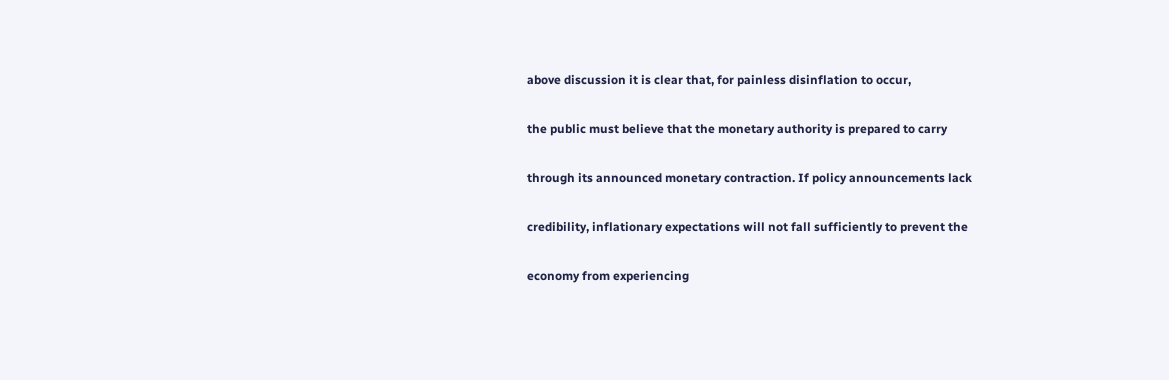above discussion it is clear that, for painless disinflation to occur,

the public must believe that the monetary authority is prepared to carry

through its announced monetary contraction. If policy announcements lack

credibility, inflationary expectations will not fall sufficiently to prevent the

economy from experiencing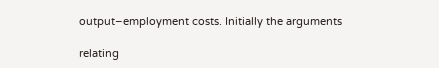output–employment costs. Initially the arguments

relating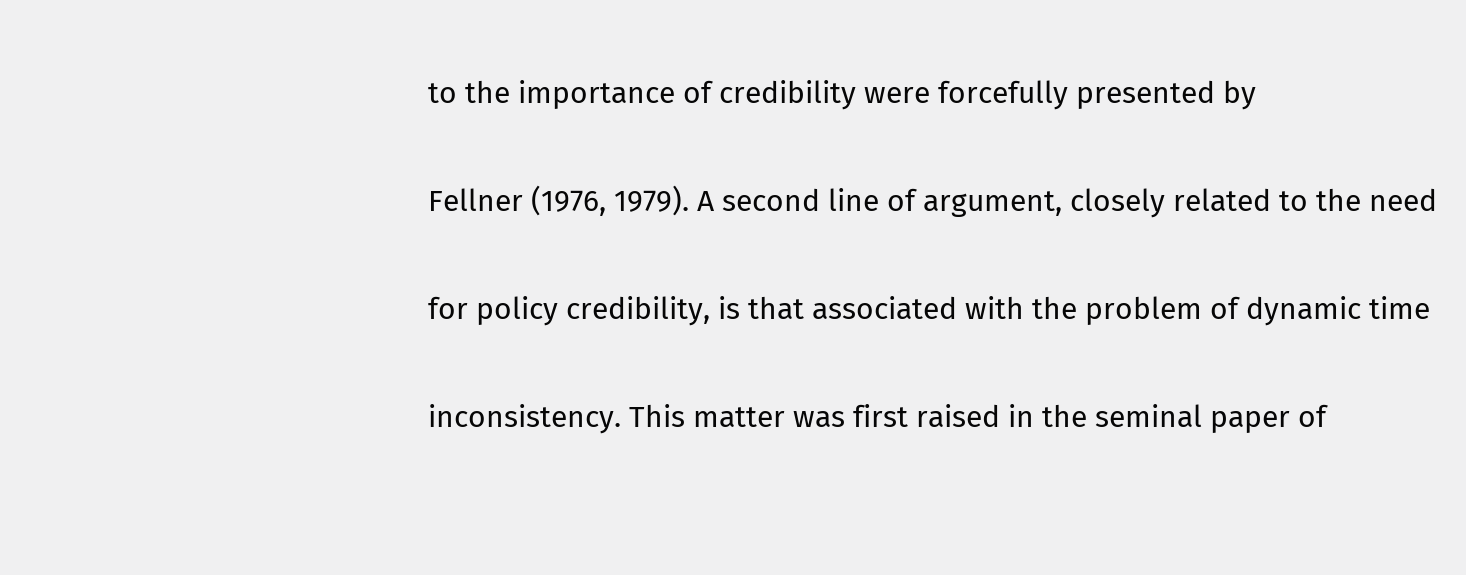to the importance of credibility were forcefully presented by

Fellner (1976, 1979). A second line of argument, closely related to the need

for policy credibility, is that associated with the problem of dynamic time

inconsistency. This matter was first raised in the seminal paper of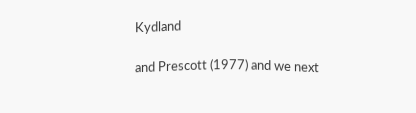Kydland

and Prescott (1977) and we next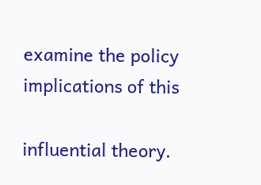examine the policy implications of this

influential theory.